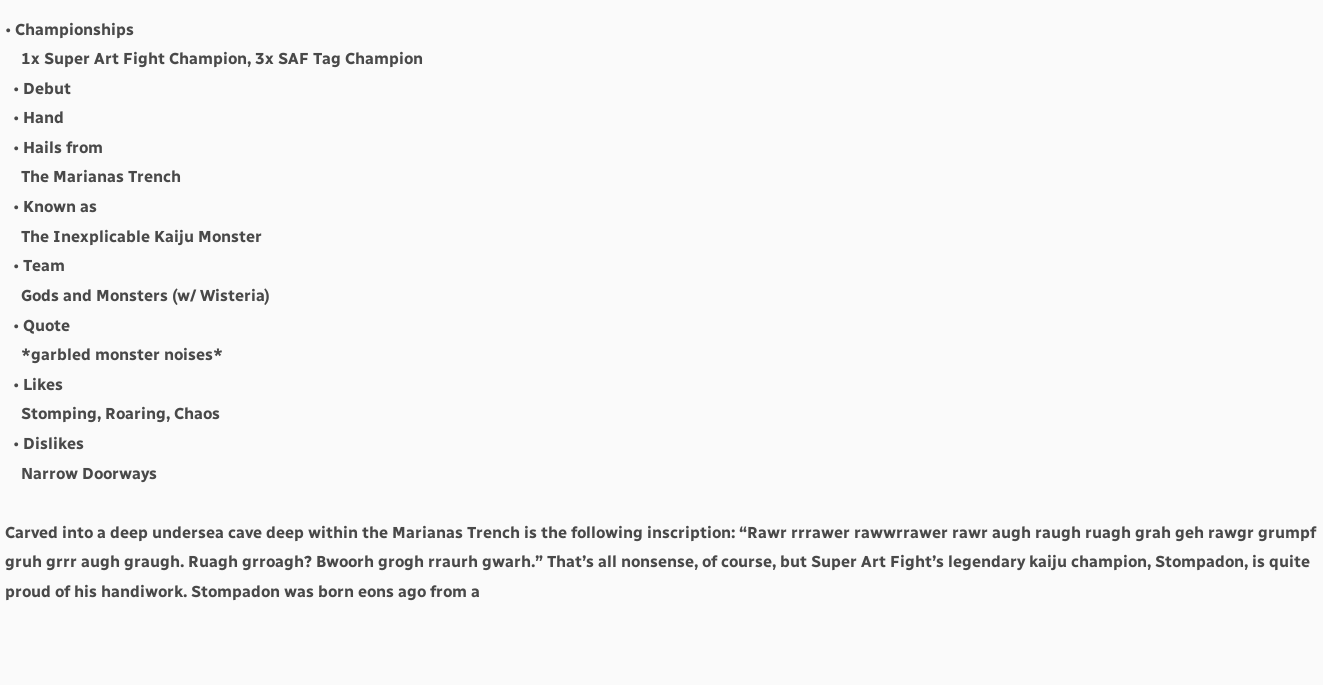• Championships
    1x Super Art Fight Champion, 3x SAF Tag Champion
  • Debut
  • Hand
  • Hails from
    The Marianas Trench
  • Known as
    The Inexplicable Kaiju Monster
  • Team
    Gods and Monsters (w/ Wisteria)
  • Quote
    *garbled monster noises*
  • Likes
    Stomping, Roaring, Chaos
  • Dislikes
    Narrow Doorways

Carved into a deep undersea cave deep within the Marianas Trench is the following inscription: “Rawr rrrawer rawwrrawer rawr augh raugh ruagh grah geh rawgr grumpf gruh grrr augh graugh. Ruagh grroagh? Bwoorh grogh rraurh gwarh.” That’s all nonsense, of course, but Super Art Fight’s legendary kaiju champion, Stompadon, is quite proud of his handiwork. Stompadon was born eons ago from a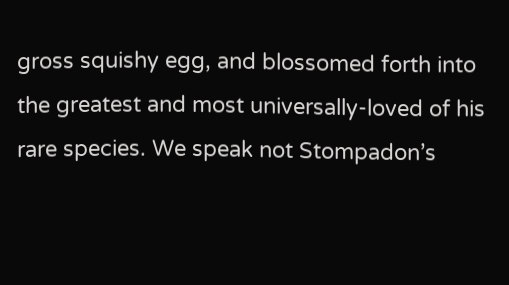gross squishy egg, and blossomed forth into the greatest and most universally-loved of his rare species. We speak not Stompadon’s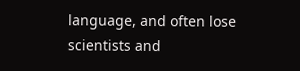language, and often lose scientists and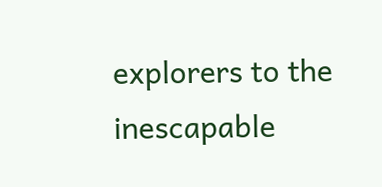explorers to the inescapable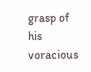grasp of his voracious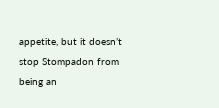appetite, but it doesn’t stop Stompadon from being an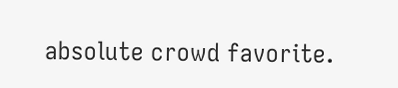absolute crowd favorite.